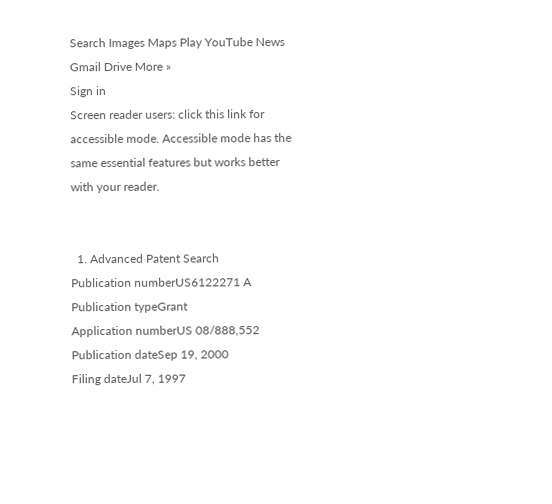Search Images Maps Play YouTube News Gmail Drive More »
Sign in
Screen reader users: click this link for accessible mode. Accessible mode has the same essential features but works better with your reader.


  1. Advanced Patent Search
Publication numberUS6122271 A
Publication typeGrant
Application numberUS 08/888,552
Publication dateSep 19, 2000
Filing dateJul 7, 1997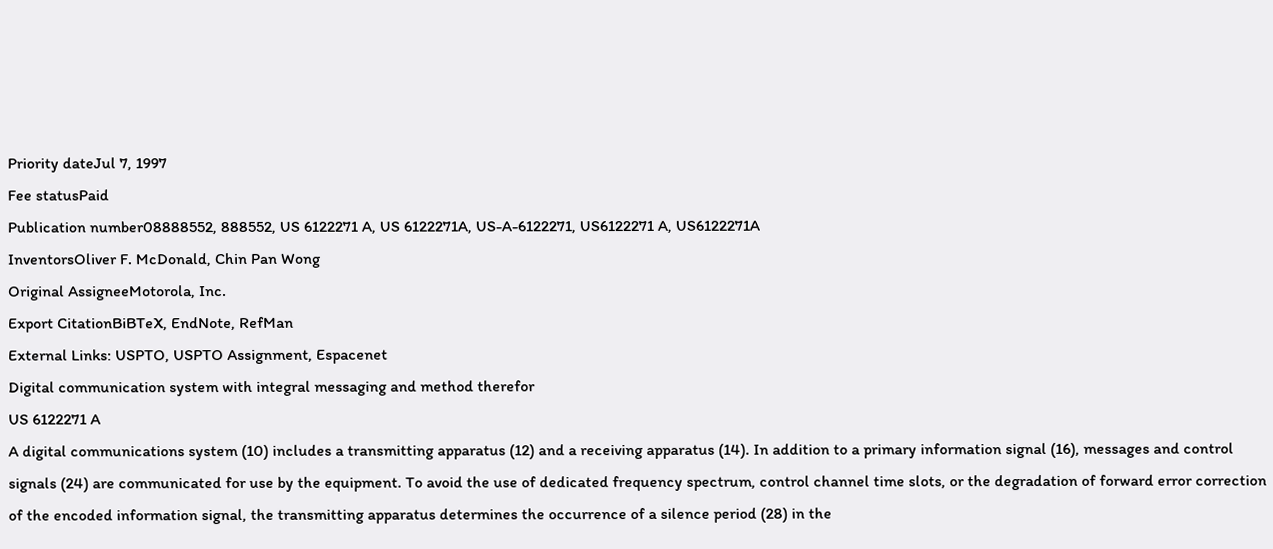Priority dateJul 7, 1997
Fee statusPaid
Publication number08888552, 888552, US 6122271 A, US 6122271A, US-A-6122271, US6122271 A, US6122271A
InventorsOliver F. McDonald, Chin Pan Wong
Original AssigneeMotorola, Inc.
Export CitationBiBTeX, EndNote, RefMan
External Links: USPTO, USPTO Assignment, Espacenet
Digital communication system with integral messaging and method therefor
US 6122271 A
A digital communications system (10) includes a transmitting apparatus (12) and a receiving apparatus (14). In addition to a primary information signal (16), messages and control signals (24) are communicated for use by the equipment. To avoid the use of dedicated frequency spectrum, control channel time slots, or the degradation of forward error correction of the encoded information signal, the transmitting apparatus determines the occurrence of a silence period (28) in the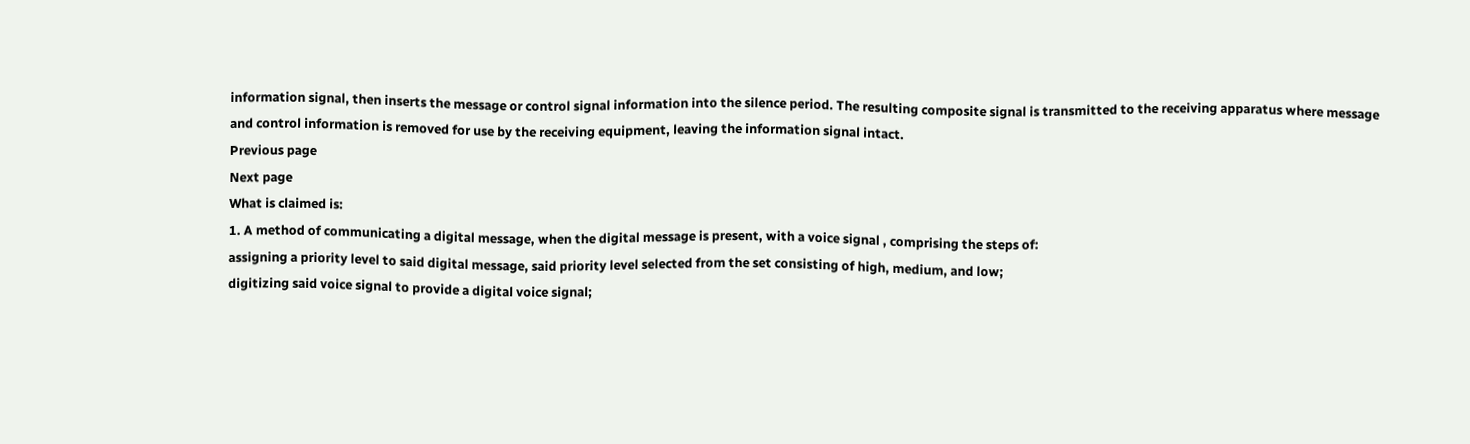information signal, then inserts the message or control signal information into the silence period. The resulting composite signal is transmitted to the receiving apparatus where message and control information is removed for use by the receiving equipment, leaving the information signal intact.
Previous page
Next page
What is claimed is:
1. A method of communicating a digital message, when the digital message is present, with a voice signal , comprising the steps of:
assigning a priority level to said digital message, said priority level selected from the set consisting of high, medium, and low;
digitizing said voice signal to provide a digital voice signal;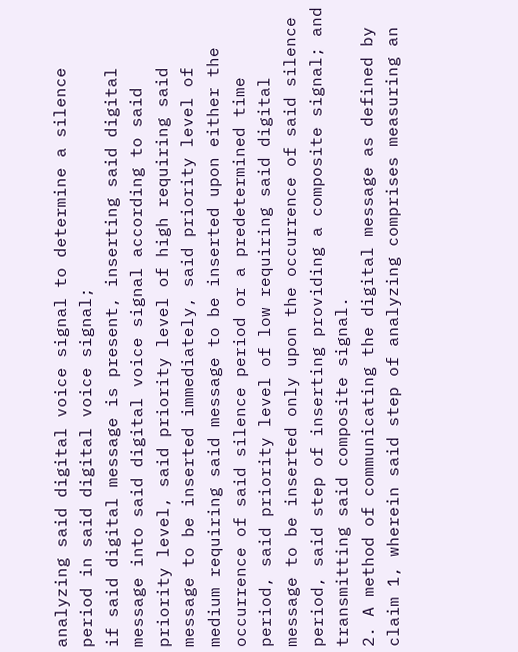analyzing said digital voice signal to determine a silence period in said digital voice signal;
if said digital message is present, inserting said digital message into said digital voice signal according to said priority level, said priority level of high requiring said message to be inserted immediately, said priority level of medium requiring said message to be inserted upon either the occurrence of said silence period or a predetermined time period, said priority level of low requiring said digital message to be inserted only upon the occurrence of said silence period, said step of inserting providing a composite signal; and
transmitting said composite signal.
2. A method of communicating the digital message as defined by claim 1, wherein said step of analyzing comprises measuring an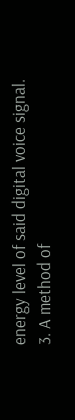energy level of said digital voice signal.
3. A method of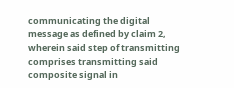communicating the digital message as defined by claim 2, wherein said step of transmitting comprises transmitting said composite signal in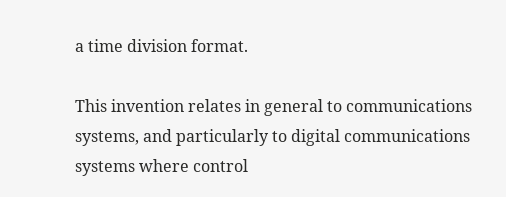a time division format.

This invention relates in general to communications systems, and particularly to digital communications systems where control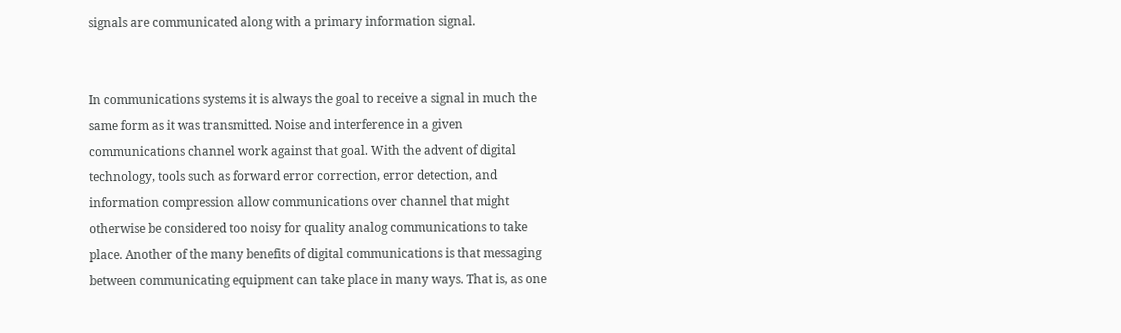signals are communicated along with a primary information signal.


In communications systems it is always the goal to receive a signal in much the same form as it was transmitted. Noise and interference in a given communications channel work against that goal. With the advent of digital technology, tools such as forward error correction, error detection, and information compression allow communications over channel that might otherwise be considered too noisy for quality analog communications to take place. Another of the many benefits of digital communications is that messaging between communicating equipment can take place in many ways. That is, as one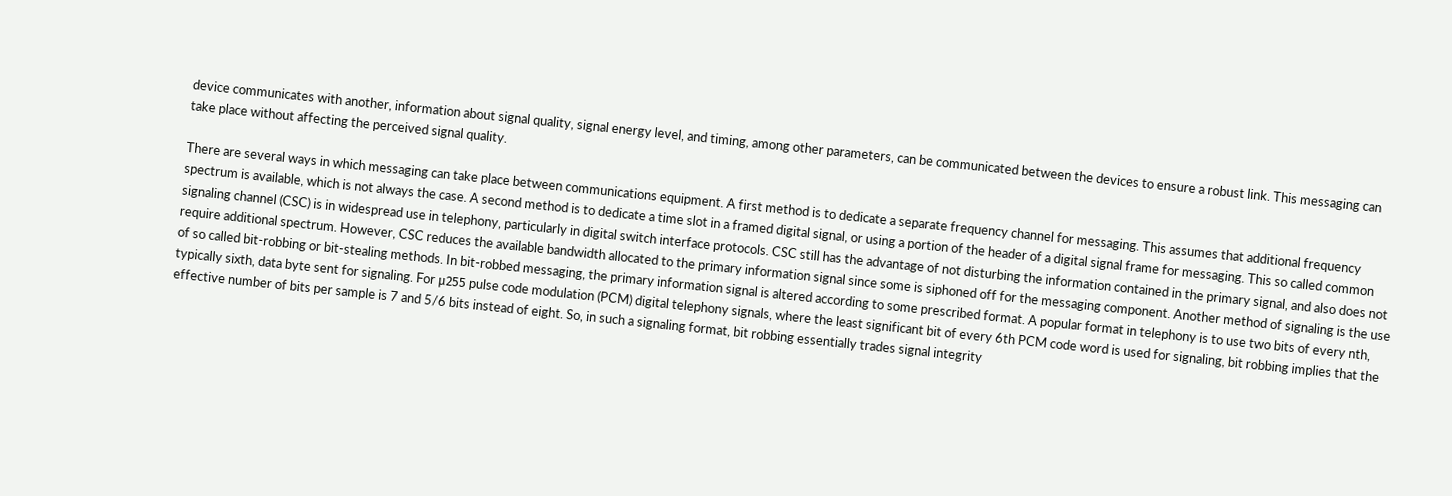device communicates with another, information about signal quality, signal energy level, and timing, among other parameters, can be communicated between the devices to ensure a robust link. This messaging can take place without affecting the perceived signal quality.

There are several ways in which messaging can take place between communications equipment. A first method is to dedicate a separate frequency channel for messaging. This assumes that additional frequency spectrum is available, which is not always the case. A second method is to dedicate a time slot in a framed digital signal, or using a portion of the header of a digital signal frame for messaging. This so called common signaling channel (CSC) is in widespread use in telephony, particularly in digital switch interface protocols. CSC still has the advantage of not disturbing the information contained in the primary signal, and also does not require additional spectrum. However, CSC reduces the available bandwidth allocated to the primary information signal since some is siphoned off for the messaging component. Another method of signaling is the use of so called bit-robbing or bit-stealing methods. In bit-robbed messaging, the primary information signal is altered according to some prescribed format. A popular format in telephony is to use two bits of every nth, typically sixth, data byte sent for signaling. For μ255 pulse code modulation (PCM) digital telephony signals, where the least significant bit of every 6th PCM code word is used for signaling, bit robbing implies that the effective number of bits per sample is 7 and 5/6 bits instead of eight. So, in such a signaling format, bit robbing essentially trades signal integrity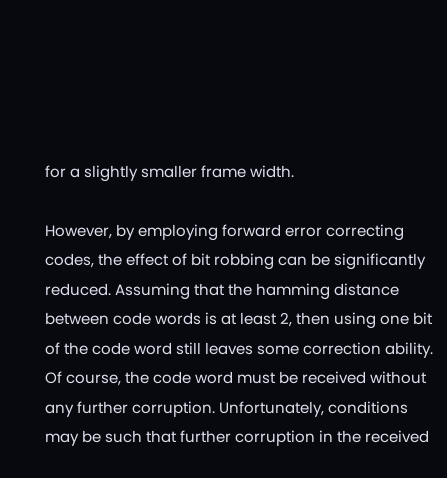for a slightly smaller frame width.

However, by employing forward error correcting codes, the effect of bit robbing can be significantly reduced. Assuming that the hamming distance between code words is at least 2, then using one bit of the code word still leaves some correction ability. Of course, the code word must be received without any further corruption. Unfortunately, conditions may be such that further corruption in the received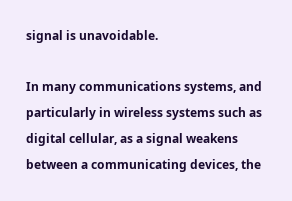signal is unavoidable.

In many communications systems, and particularly in wireless systems such as digital cellular, as a signal weakens between a communicating devices, the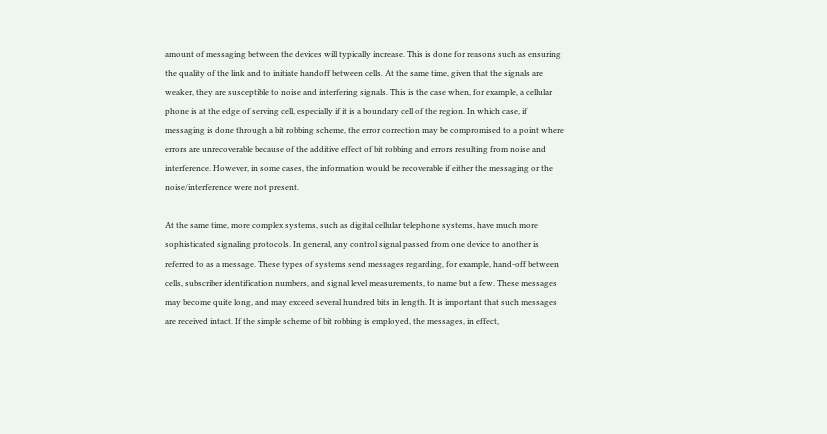amount of messaging between the devices will typically increase. This is done for reasons such as ensuring the quality of the link and to initiate handoff between cells. At the same time, given that the signals are weaker, they are susceptible to noise and interfering signals. This is the case when, for example, a cellular phone is at the edge of serving cell, especially if it is a boundary cell of the region. In which case, if messaging is done through a bit robbing scheme, the error correction may be compromised to a point where errors are unrecoverable because of the additive effect of bit robbing and errors resulting from noise and interference. However, in some cases, the information would be recoverable if either the messaging or the noise/interference were not present.

At the same time, more complex systems, such as digital cellular telephone systems, have much more sophisticated signaling protocols. In general, any control signal passed from one device to another is referred to as a message. These types of systems send messages regarding, for example, hand-off between cells, subscriber identification numbers, and signal level measurements, to name but a few. These messages may become quite long, and may exceed several hundred bits in length. It is important that such messages are received intact. If the simple scheme of bit robbing is employed, the messages, in effect,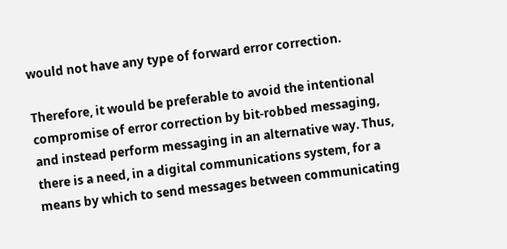would not have any type of forward error correction.

Therefore, it would be preferable to avoid the intentional compromise of error correction by bit-robbed messaging, and instead perform messaging in an alternative way. Thus, there is a need, in a digital communications system, for a means by which to send messages between communicating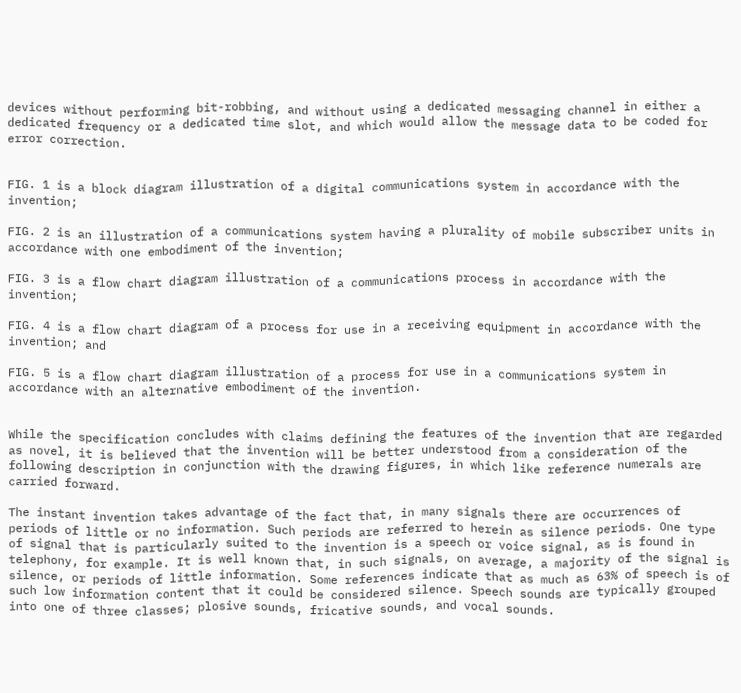devices without performing bit-robbing, and without using a dedicated messaging channel in either a dedicated frequency or a dedicated time slot, and which would allow the message data to be coded for error correction.


FIG. 1 is a block diagram illustration of a digital communications system in accordance with the invention;

FIG. 2 is an illustration of a communications system having a plurality of mobile subscriber units in accordance with one embodiment of the invention;

FIG. 3 is a flow chart diagram illustration of a communications process in accordance with the invention;

FIG. 4 is a flow chart diagram of a process for use in a receiving equipment in accordance with the invention; and

FIG. 5 is a flow chart diagram illustration of a process for use in a communications system in accordance with an alternative embodiment of the invention.


While the specification concludes with claims defining the features of the invention that are regarded as novel, it is believed that the invention will be better understood from a consideration of the following description in conjunction with the drawing figures, in which like reference numerals are carried forward.

The instant invention takes advantage of the fact that, in many signals there are occurrences of periods of little or no information. Such periods are referred to herein as silence periods. One type of signal that is particularly suited to the invention is a speech or voice signal, as is found in telephony, for example. It is well known that, in such signals, on average, a majority of the signal is silence, or periods of little information. Some references indicate that as much as 63% of speech is of such low information content that it could be considered silence. Speech sounds are typically grouped into one of three classes; plosive sounds, fricative sounds, and vocal sounds.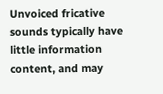Unvoiced fricative sounds typically have little information content, and may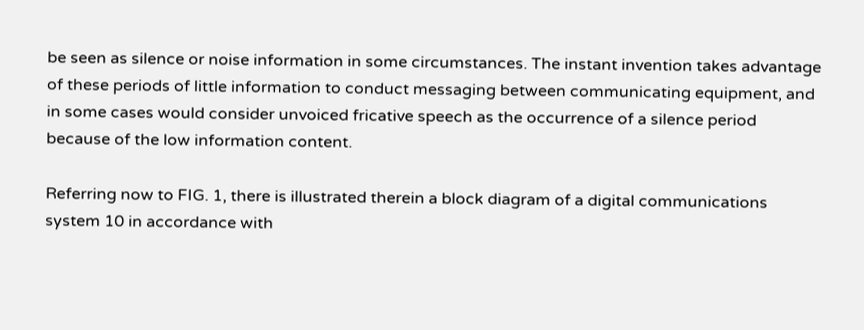be seen as silence or noise information in some circumstances. The instant invention takes advantage of these periods of little information to conduct messaging between communicating equipment, and in some cases would consider unvoiced fricative speech as the occurrence of a silence period because of the low information content.

Referring now to FIG. 1, there is illustrated therein a block diagram of a digital communications system 10 in accordance with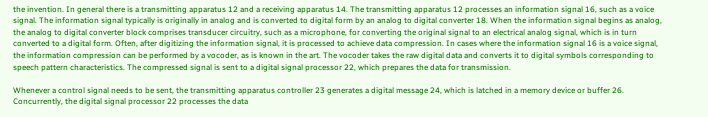the invention. In general there is a transmitting apparatus 12 and a receiving apparatus 14. The transmitting apparatus 12 processes an information signal 16, such as a voice signal. The information signal typically is originally in analog and is converted to digital form by an analog to digital converter 18. When the information signal begins as analog, the analog to digital converter block comprises transducer circuitry, such as a microphone, for converting the original signal to an electrical analog signal, which is in turn converted to a digital form. Often, after digitizing the information signal, it is processed to achieve data compression. In cases where the information signal 16 is a voice signal, the information compression can be performed by a vocoder, as is known in the art. The vocoder takes the raw digital data and converts it to digital symbols corresponding to speech pattern characteristics. The compressed signal is sent to a digital signal processor 22, which prepares the data for transmission.

Whenever a control signal needs to be sent, the transmitting apparatus controller 23 generates a digital message 24, which is latched in a memory device or buffer 26. Concurrently, the digital signal processor 22 processes the data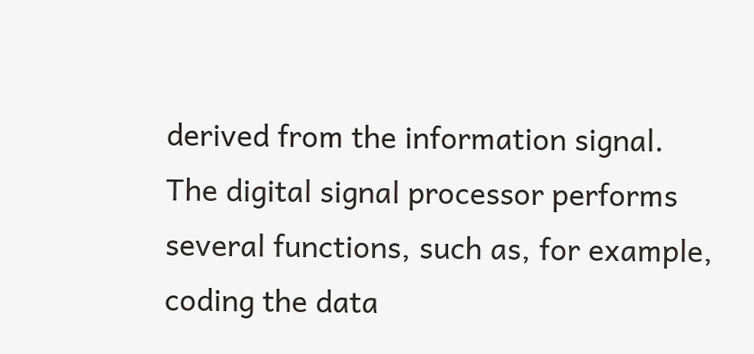derived from the information signal. The digital signal processor performs several functions, such as, for example, coding the data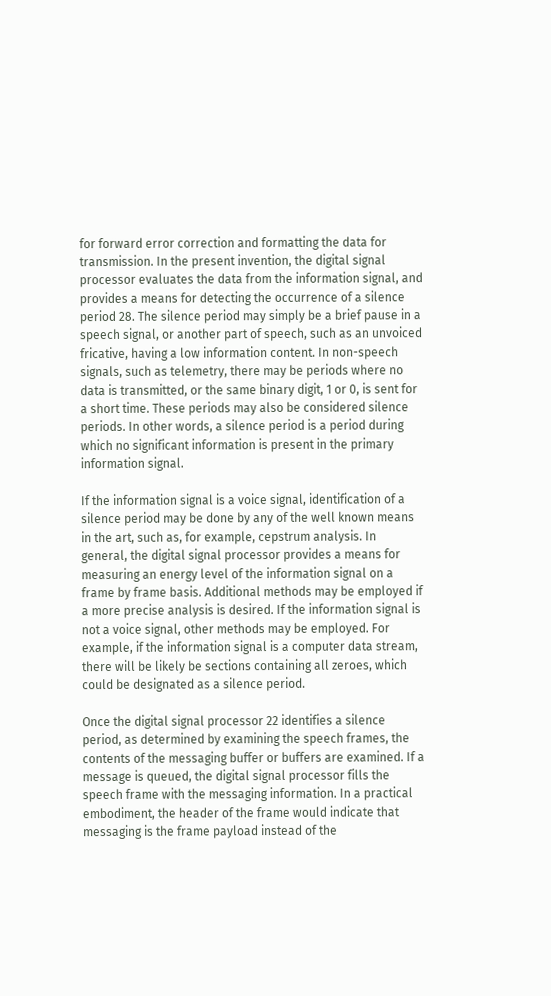for forward error correction and formatting the data for transmission. In the present invention, the digital signal processor evaluates the data from the information signal, and provides a means for detecting the occurrence of a silence period 28. The silence period may simply be a brief pause in a speech signal, or another part of speech, such as an unvoiced fricative, having a low information content. In non-speech signals, such as telemetry, there may be periods where no data is transmitted, or the same binary digit, 1 or 0, is sent for a short time. These periods may also be considered silence periods. In other words, a silence period is a period during which no significant information is present in the primary information signal.

If the information signal is a voice signal, identification of a silence period may be done by any of the well known means in the art, such as, for example, cepstrum analysis. In general, the digital signal processor provides a means for measuring an energy level of the information signal on a frame by frame basis. Additional methods may be employed if a more precise analysis is desired. If the information signal is not a voice signal, other methods may be employed. For example, if the information signal is a computer data stream, there will be likely be sections containing all zeroes, which could be designated as a silence period.

Once the digital signal processor 22 identifies a silence period, as determined by examining the speech frames, the contents of the messaging buffer or buffers are examined. If a message is queued, the digital signal processor fills the speech frame with the messaging information. In a practical embodiment, the header of the frame would indicate that messaging is the frame payload instead of the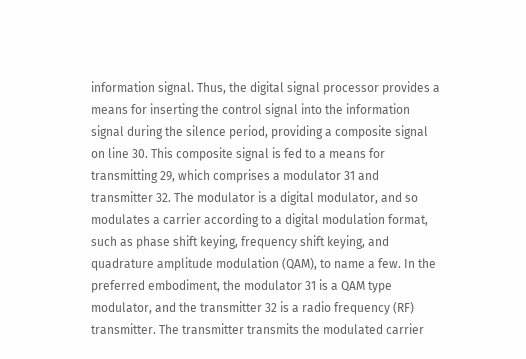information signal. Thus, the digital signal processor provides a means for inserting the control signal into the information signal during the silence period, providing a composite signal on line 30. This composite signal is fed to a means for transmitting 29, which comprises a modulator 31 and transmitter 32. The modulator is a digital modulator, and so modulates a carrier according to a digital modulation format, such as phase shift keying, frequency shift keying, and quadrature amplitude modulation (QAM), to name a few. In the preferred embodiment, the modulator 31 is a QAM type modulator, and the transmitter 32 is a radio frequency (RF) transmitter. The transmitter transmits the modulated carrier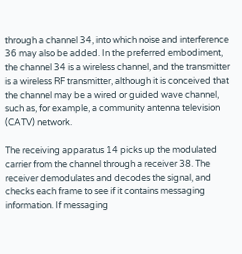through a channel 34, into which noise and interference 36 may also be added. In the preferred embodiment, the channel 34 is a wireless channel, and the transmitter is a wireless RF transmitter, although it is conceived that the channel may be a wired or guided wave channel, such as, for example, a community antenna television (CATV) network.

The receiving apparatus 14 picks up the modulated carrier from the channel through a receiver 38. The receiver demodulates and decodes the signal, and checks each frame to see if it contains messaging information. If messaging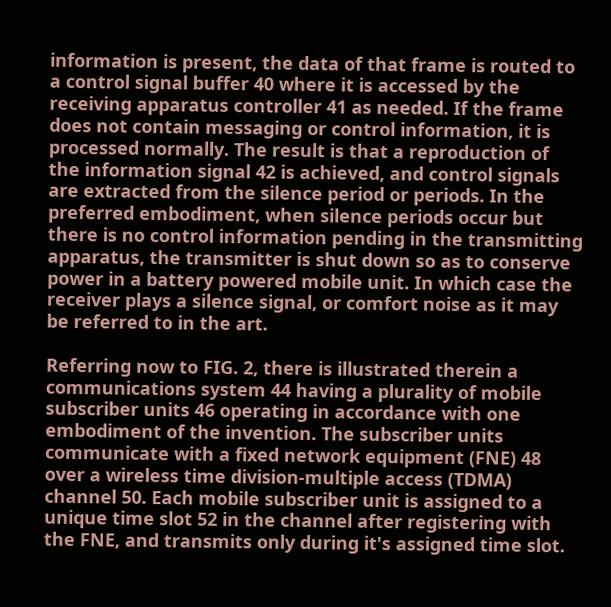information is present, the data of that frame is routed to a control signal buffer 40 where it is accessed by the receiving apparatus controller 41 as needed. If the frame does not contain messaging or control information, it is processed normally. The result is that a reproduction of the information signal 42 is achieved, and control signals are extracted from the silence period or periods. In the preferred embodiment, when silence periods occur but there is no control information pending in the transmitting apparatus, the transmitter is shut down so as to conserve power in a battery powered mobile unit. In which case the receiver plays a silence signal, or comfort noise as it may be referred to in the art.

Referring now to FIG. 2, there is illustrated therein a communications system 44 having a plurality of mobile subscriber units 46 operating in accordance with one embodiment of the invention. The subscriber units communicate with a fixed network equipment (FNE) 48 over a wireless time division-multiple access (TDMA) channel 50. Each mobile subscriber unit is assigned to a unique time slot 52 in the channel after registering with the FNE, and transmits only during it's assigned time slot.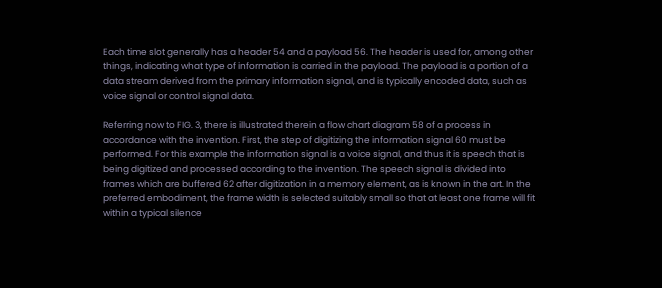Each time slot generally has a header 54 and a payload 56. The header is used for, among other things, indicating what type of information is carried in the payload. The payload is a portion of a data stream derived from the primary information signal, and is typically encoded data, such as voice signal or control signal data.

Referring now to FIG. 3, there is illustrated therein a flow chart diagram 58 of a process in accordance with the invention. First, the step of digitizing the information signal 60 must be performed. For this example the information signal is a voice signal, and thus it is speech that is being digitized and processed according to the invention. The speech signal is divided into frames which are buffered 62 after digitization in a memory element, as is known in the art. In the preferred embodiment, the frame width is selected suitably small so that at least one frame will fit within a typical silence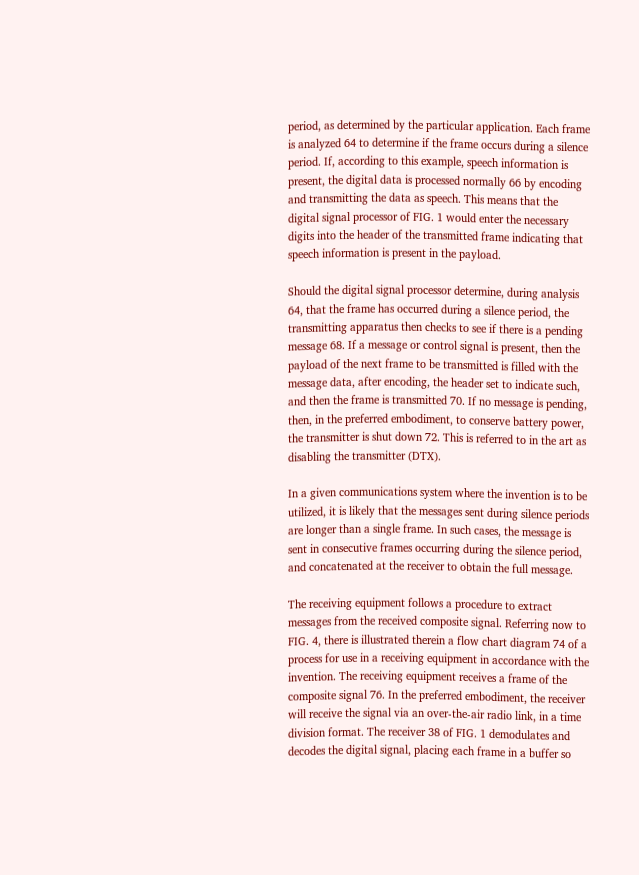period, as determined by the particular application. Each frame is analyzed 64 to determine if the frame occurs during a silence period. If, according to this example, speech information is present, the digital data is processed normally 66 by encoding and transmitting the data as speech. This means that the digital signal processor of FIG. 1 would enter the necessary digits into the header of the transmitted frame indicating that speech information is present in the payload.

Should the digital signal processor determine, during analysis 64, that the frame has occurred during a silence period, the transmitting apparatus then checks to see if there is a pending message 68. If a message or control signal is present, then the payload of the next frame to be transmitted is filled with the message data, after encoding, the header set to indicate such, and then the frame is transmitted 70. If no message is pending, then, in the preferred embodiment, to conserve battery power, the transmitter is shut down 72. This is referred to in the art as disabling the transmitter (DTX).

In a given communications system where the invention is to be utilized, it is likely that the messages sent during silence periods are longer than a single frame. In such cases, the message is sent in consecutive frames occurring during the silence period, and concatenated at the receiver to obtain the full message.

The receiving equipment follows a procedure to extract messages from the received composite signal. Referring now to FIG. 4, there is illustrated therein a flow chart diagram 74 of a process for use in a receiving equipment in accordance with the invention. The receiving equipment receives a frame of the composite signal 76. In the preferred embodiment, the receiver will receive the signal via an over-the-air radio link, in a time division format. The receiver 38 of FIG. 1 demodulates and decodes the digital signal, placing each frame in a buffer so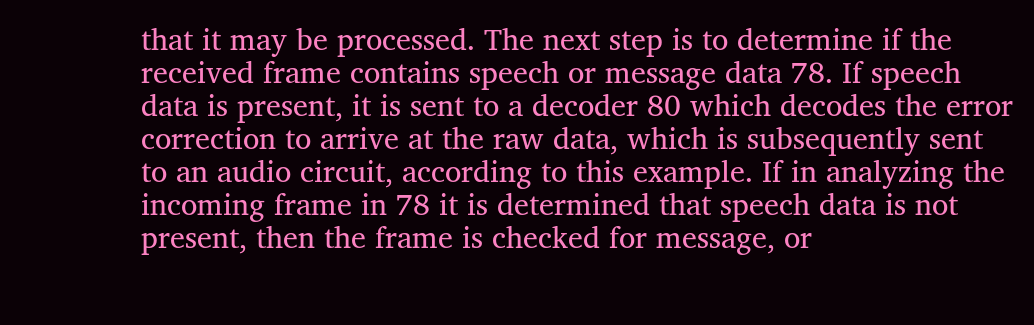that it may be processed. The next step is to determine if the received frame contains speech or message data 78. If speech data is present, it is sent to a decoder 80 which decodes the error correction to arrive at the raw data, which is subsequently sent to an audio circuit, according to this example. If in analyzing the incoming frame in 78 it is determined that speech data is not present, then the frame is checked for message, or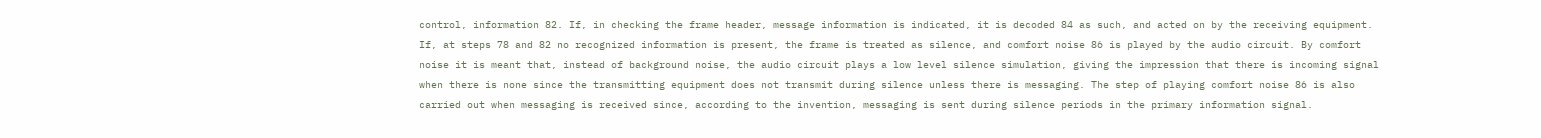control, information 82. If, in checking the frame header, message information is indicated, it is decoded 84 as such, and acted on by the receiving equipment. If, at steps 78 and 82 no recognized information is present, the frame is treated as silence, and comfort noise 86 is played by the audio circuit. By comfort noise it is meant that, instead of background noise, the audio circuit plays a low level silence simulation, giving the impression that there is incoming signal when there is none since the transmitting equipment does not transmit during silence unless there is messaging. The step of playing comfort noise 86 is also carried out when messaging is received since, according to the invention, messaging is sent during silence periods in the primary information signal.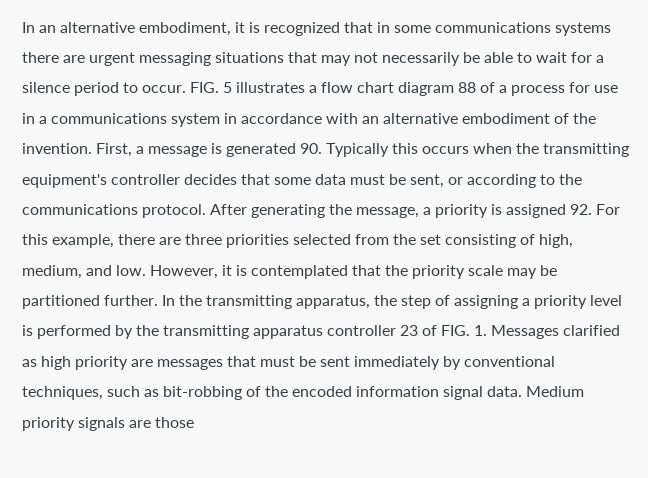In an alternative embodiment, it is recognized that in some communications systems there are urgent messaging situations that may not necessarily be able to wait for a silence period to occur. FIG. 5 illustrates a flow chart diagram 88 of a process for use in a communications system in accordance with an alternative embodiment of the invention. First, a message is generated 90. Typically this occurs when the transmitting equipment's controller decides that some data must be sent, or according to the communications protocol. After generating the message, a priority is assigned 92. For this example, there are three priorities selected from the set consisting of high, medium, and low. However, it is contemplated that the priority scale may be partitioned further. In the transmitting apparatus, the step of assigning a priority level is performed by the transmitting apparatus controller 23 of FIG. 1. Messages clarified as high priority are messages that must be sent immediately by conventional techniques, such as bit-robbing of the encoded information signal data. Medium priority signals are those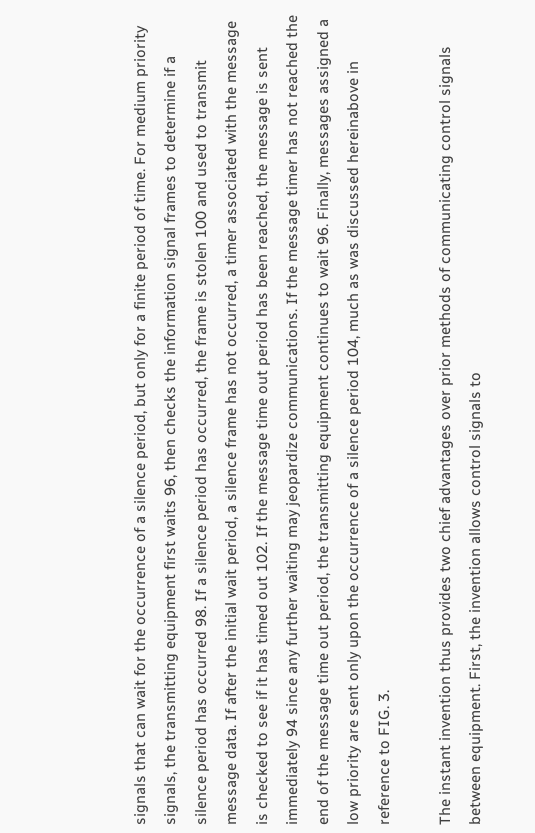signals that can wait for the occurrence of a silence period, but only for a finite period of time. For medium priority signals, the transmitting equipment first waits 96, then checks the information signal frames to determine if a silence period has occurred 98. If a silence period has occurred, the frame is stolen 100 and used to transmit message data. If after the initial wait period, a silence frame has not occurred, a timer associated with the message is checked to see if it has timed out 102. If the message time out period has been reached, the message is sent immediately 94 since any further waiting may jeopardize communications. If the message timer has not reached the end of the message time out period, the transmitting equipment continues to wait 96. Finally, messages assigned a low priority are sent only upon the occurrence of a silence period 104, much as was discussed hereinabove in reference to FIG. 3.

The instant invention thus provides two chief advantages over prior methods of communicating control signals between equipment. First, the invention allows control signals to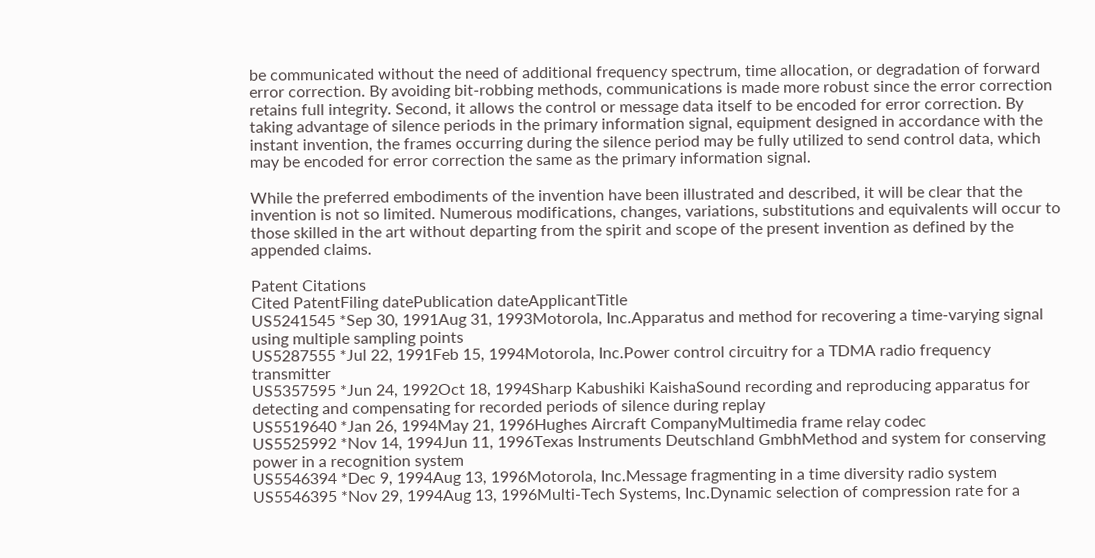be communicated without the need of additional frequency spectrum, time allocation, or degradation of forward error correction. By avoiding bit-robbing methods, communications is made more robust since the error correction retains full integrity. Second, it allows the control or message data itself to be encoded for error correction. By taking advantage of silence periods in the primary information signal, equipment designed in accordance with the instant invention, the frames occurring during the silence period may be fully utilized to send control data, which may be encoded for error correction the same as the primary information signal.

While the preferred embodiments of the invention have been illustrated and described, it will be clear that the invention is not so limited. Numerous modifications, changes, variations, substitutions and equivalents will occur to those skilled in the art without departing from the spirit and scope of the present invention as defined by the appended claims.

Patent Citations
Cited PatentFiling datePublication dateApplicantTitle
US5241545 *Sep 30, 1991Aug 31, 1993Motorola, Inc.Apparatus and method for recovering a time-varying signal using multiple sampling points
US5287555 *Jul 22, 1991Feb 15, 1994Motorola, Inc.Power control circuitry for a TDMA radio frequency transmitter
US5357595 *Jun 24, 1992Oct 18, 1994Sharp Kabushiki KaishaSound recording and reproducing apparatus for detecting and compensating for recorded periods of silence during replay
US5519640 *Jan 26, 1994May 21, 1996Hughes Aircraft CompanyMultimedia frame relay codec
US5525992 *Nov 14, 1994Jun 11, 1996Texas Instruments Deutschland GmbhMethod and system for conserving power in a recognition system
US5546394 *Dec 9, 1994Aug 13, 1996Motorola, Inc.Message fragmenting in a time diversity radio system
US5546395 *Nov 29, 1994Aug 13, 1996Multi-Tech Systems, Inc.Dynamic selection of compression rate for a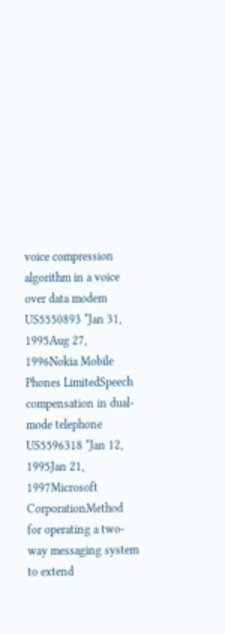voice compression algorithm in a voice over data modem
US5550893 *Jan 31, 1995Aug 27, 1996Nokia Mobile Phones LimitedSpeech compensation in dual-mode telephone
US5596318 *Jan 12, 1995Jan 21, 1997Microsoft CorporationMethod for operating a two-way messaging system to extend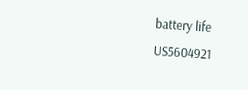battery life
US5604921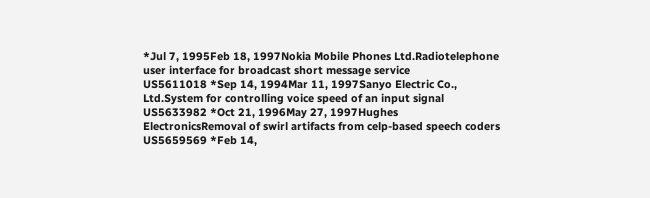*Jul 7, 1995Feb 18, 1997Nokia Mobile Phones Ltd.Radiotelephone user interface for broadcast short message service
US5611018 *Sep 14, 1994Mar 11, 1997Sanyo Electric Co., Ltd.System for controlling voice speed of an input signal
US5633982 *Oct 21, 1996May 27, 1997Hughes ElectronicsRemoval of swirl artifacts from celp-based speech coders
US5659569 *Feb 14,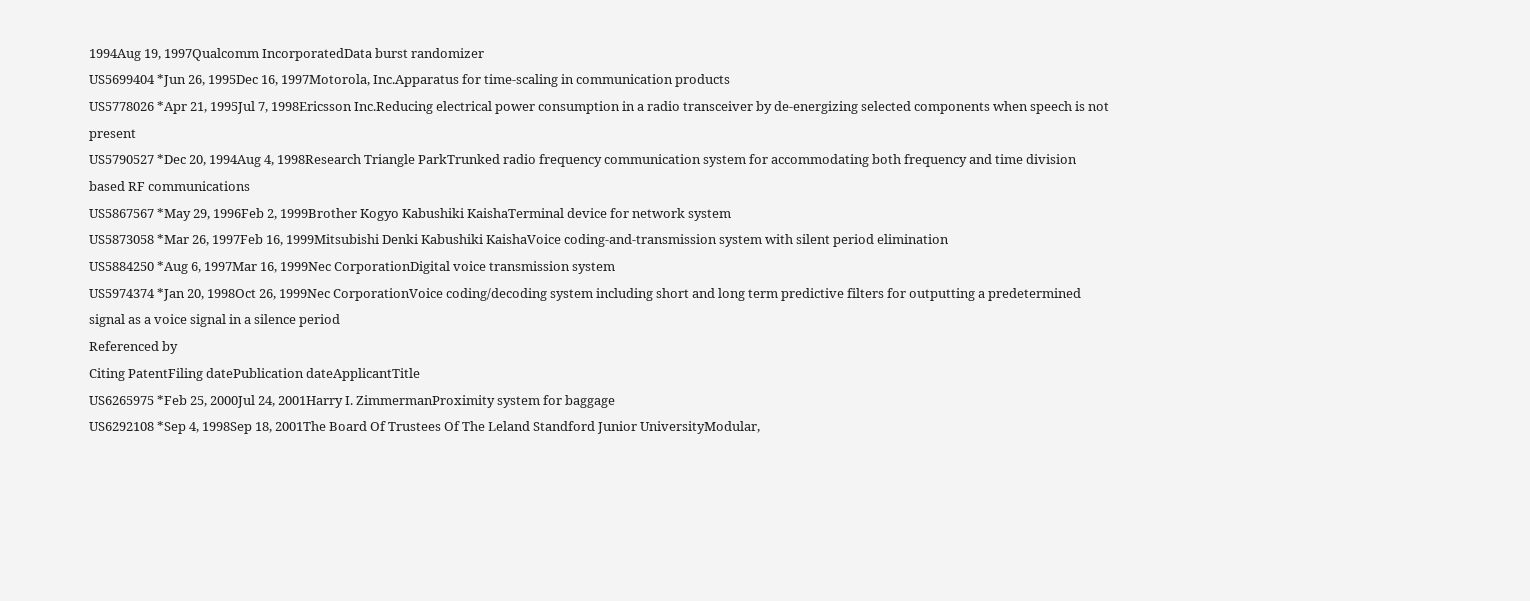1994Aug 19, 1997Qualcomm IncorporatedData burst randomizer
US5699404 *Jun 26, 1995Dec 16, 1997Motorola, Inc.Apparatus for time-scaling in communication products
US5778026 *Apr 21, 1995Jul 7, 1998Ericsson Inc.Reducing electrical power consumption in a radio transceiver by de-energizing selected components when speech is not present
US5790527 *Dec 20, 1994Aug 4, 1998Research Triangle ParkTrunked radio frequency communication system for accommodating both frequency and time division based RF communications
US5867567 *May 29, 1996Feb 2, 1999Brother Kogyo Kabushiki KaishaTerminal device for network system
US5873058 *Mar 26, 1997Feb 16, 1999Mitsubishi Denki Kabushiki KaishaVoice coding-and-transmission system with silent period elimination
US5884250 *Aug 6, 1997Mar 16, 1999Nec CorporationDigital voice transmission system
US5974374 *Jan 20, 1998Oct 26, 1999Nec CorporationVoice coding/decoding system including short and long term predictive filters for outputting a predetermined signal as a voice signal in a silence period
Referenced by
Citing PatentFiling datePublication dateApplicantTitle
US6265975 *Feb 25, 2000Jul 24, 2001Harry I. ZimmermanProximity system for baggage
US6292108 *Sep 4, 1998Sep 18, 2001The Board Of Trustees Of The Leland Standford Junior UniversityModular,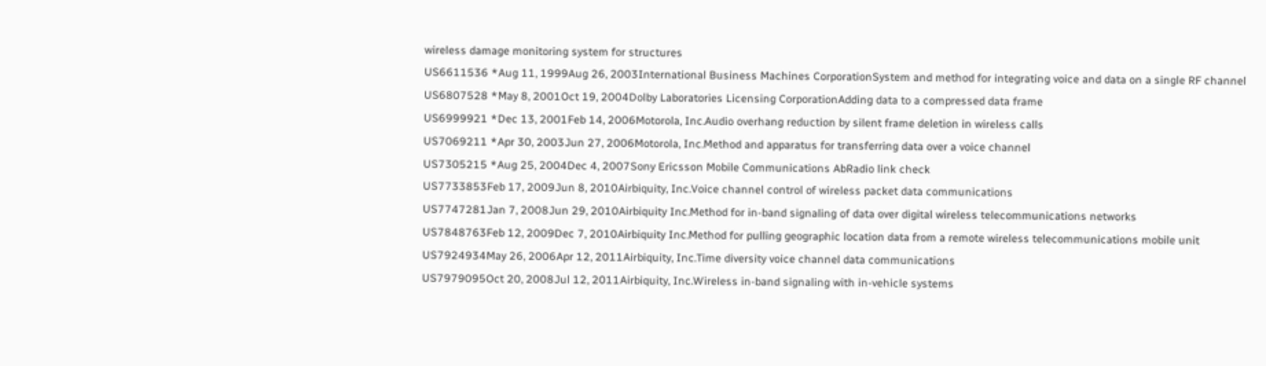wireless damage monitoring system for structures
US6611536 *Aug 11, 1999Aug 26, 2003International Business Machines CorporationSystem and method for integrating voice and data on a single RF channel
US6807528 *May 8, 2001Oct 19, 2004Dolby Laboratories Licensing CorporationAdding data to a compressed data frame
US6999921 *Dec 13, 2001Feb 14, 2006Motorola, Inc.Audio overhang reduction by silent frame deletion in wireless calls
US7069211 *Apr 30, 2003Jun 27, 2006Motorola, Inc.Method and apparatus for transferring data over a voice channel
US7305215 *Aug 25, 2004Dec 4, 2007Sony Ericsson Mobile Communications AbRadio link check
US7733853Feb 17, 2009Jun 8, 2010Airbiquity, Inc.Voice channel control of wireless packet data communications
US7747281Jan 7, 2008Jun 29, 2010Airbiquity Inc.Method for in-band signaling of data over digital wireless telecommunications networks
US7848763Feb 12, 2009Dec 7, 2010Airbiquity Inc.Method for pulling geographic location data from a remote wireless telecommunications mobile unit
US7924934May 26, 2006Apr 12, 2011Airbiquity, Inc.Time diversity voice channel data communications
US7979095Oct 20, 2008Jul 12, 2011Airbiquity, Inc.Wireless in-band signaling with in-vehicle systems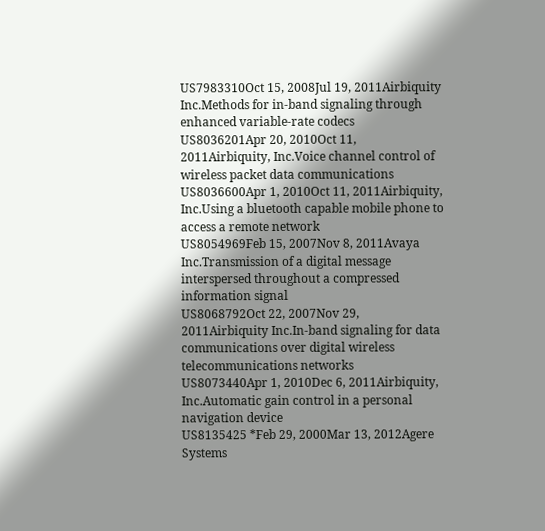US7983310Oct 15, 2008Jul 19, 2011Airbiquity Inc.Methods for in-band signaling through enhanced variable-rate codecs
US8036201Apr 20, 2010Oct 11, 2011Airbiquity, Inc.Voice channel control of wireless packet data communications
US8036600Apr 1, 2010Oct 11, 2011Airbiquity, Inc.Using a bluetooth capable mobile phone to access a remote network
US8054969Feb 15, 2007Nov 8, 2011Avaya Inc.Transmission of a digital message interspersed throughout a compressed information signal
US8068792Oct 22, 2007Nov 29, 2011Airbiquity Inc.In-band signaling for data communications over digital wireless telecommunications networks
US8073440Apr 1, 2010Dec 6, 2011Airbiquity, Inc.Automatic gain control in a personal navigation device
US8135425 *Feb 29, 2000Mar 13, 2012Agere Systems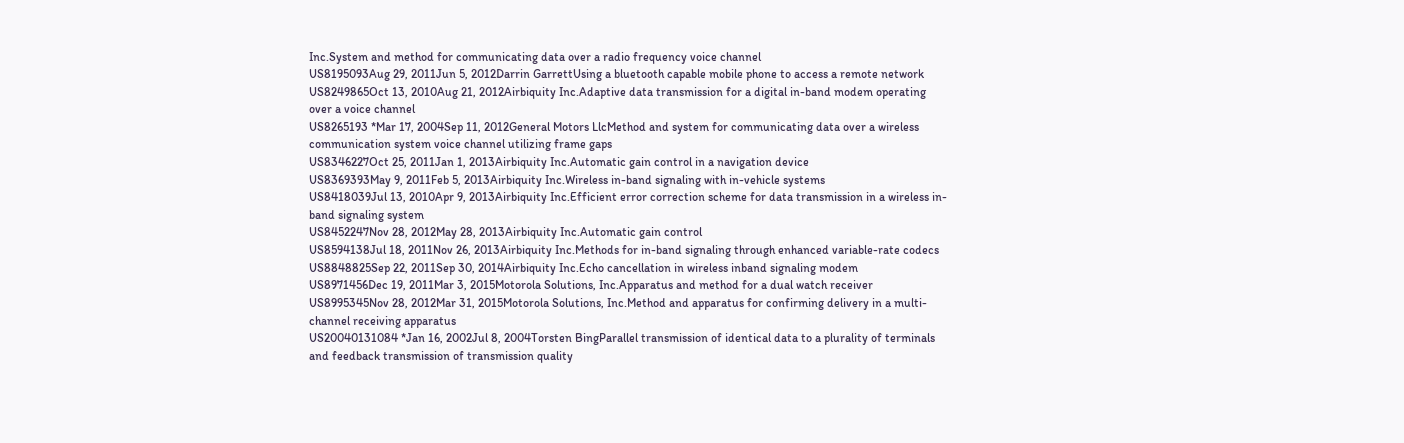Inc.System and method for communicating data over a radio frequency voice channel
US8195093Aug 29, 2011Jun 5, 2012Darrin GarrettUsing a bluetooth capable mobile phone to access a remote network
US8249865Oct 13, 2010Aug 21, 2012Airbiquity Inc.Adaptive data transmission for a digital in-band modem operating over a voice channel
US8265193 *Mar 17, 2004Sep 11, 2012General Motors LlcMethod and system for communicating data over a wireless communication system voice channel utilizing frame gaps
US8346227Oct 25, 2011Jan 1, 2013Airbiquity Inc.Automatic gain control in a navigation device
US8369393May 9, 2011Feb 5, 2013Airbiquity Inc.Wireless in-band signaling with in-vehicle systems
US8418039Jul 13, 2010Apr 9, 2013Airbiquity Inc.Efficient error correction scheme for data transmission in a wireless in-band signaling system
US8452247Nov 28, 2012May 28, 2013Airbiquity Inc.Automatic gain control
US8594138Jul 18, 2011Nov 26, 2013Airbiquity Inc.Methods for in-band signaling through enhanced variable-rate codecs
US8848825Sep 22, 2011Sep 30, 2014Airbiquity Inc.Echo cancellation in wireless inband signaling modem
US8971456Dec 19, 2011Mar 3, 2015Motorola Solutions, Inc.Apparatus and method for a dual watch receiver
US8995345Nov 28, 2012Mar 31, 2015Motorola Solutions, Inc.Method and apparatus for confirming delivery in a multi-channel receiving apparatus
US20040131084 *Jan 16, 2002Jul 8, 2004Torsten BingParallel transmission of identical data to a plurality of terminals and feedback transmission of transmission quality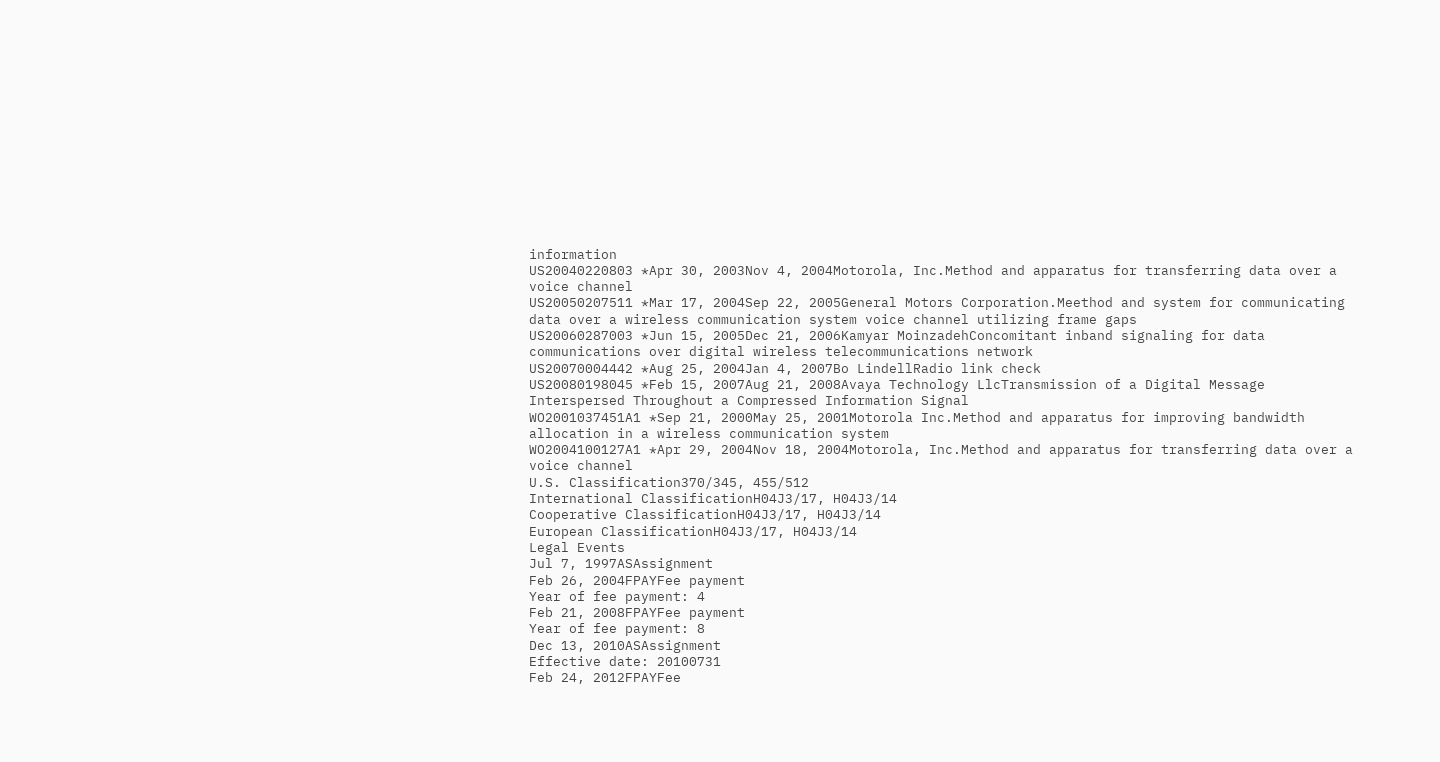information
US20040220803 *Apr 30, 2003Nov 4, 2004Motorola, Inc.Method and apparatus for transferring data over a voice channel
US20050207511 *Mar 17, 2004Sep 22, 2005General Motors Corporation.Meethod and system for communicating data over a wireless communication system voice channel utilizing frame gaps
US20060287003 *Jun 15, 2005Dec 21, 2006Kamyar MoinzadehConcomitant inband signaling for data communications over digital wireless telecommunications network
US20070004442 *Aug 25, 2004Jan 4, 2007Bo LindellRadio link check
US20080198045 *Feb 15, 2007Aug 21, 2008Avaya Technology LlcTransmission of a Digital Message Interspersed Throughout a Compressed Information Signal
WO2001037451A1 *Sep 21, 2000May 25, 2001Motorola Inc.Method and apparatus for improving bandwidth allocation in a wireless communication system
WO2004100127A1 *Apr 29, 2004Nov 18, 2004Motorola, Inc.Method and apparatus for transferring data over a voice channel
U.S. Classification370/345, 455/512
International ClassificationH04J3/17, H04J3/14
Cooperative ClassificationH04J3/17, H04J3/14
European ClassificationH04J3/17, H04J3/14
Legal Events
Jul 7, 1997ASAssignment
Feb 26, 2004FPAYFee payment
Year of fee payment: 4
Feb 21, 2008FPAYFee payment
Year of fee payment: 8
Dec 13, 2010ASAssignment
Effective date: 20100731
Feb 24, 2012FPAYFee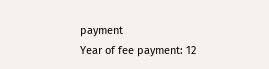payment
Year of fee payment: 12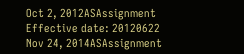Oct 2, 2012ASAssignment
Effective date: 20120622
Nov 24, 2014ASAssignment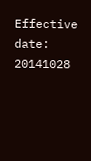Effective date: 20141028